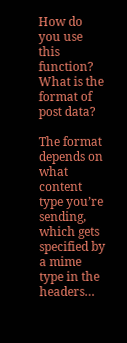How do you use this function? What is the format of post data?

The format depends on what content type you’re sending, which gets specified by a mime type in the headers…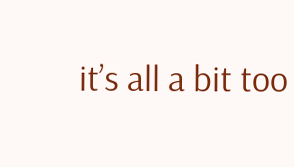it’s all a bit too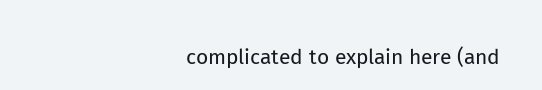complicated to explain here (and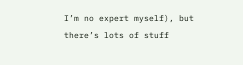I’m no expert myself), but there’s lots of stuff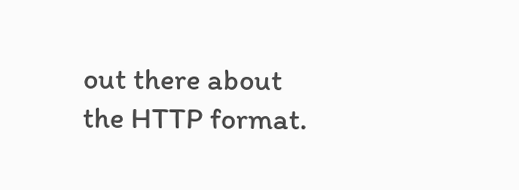out there about the HTTP format.